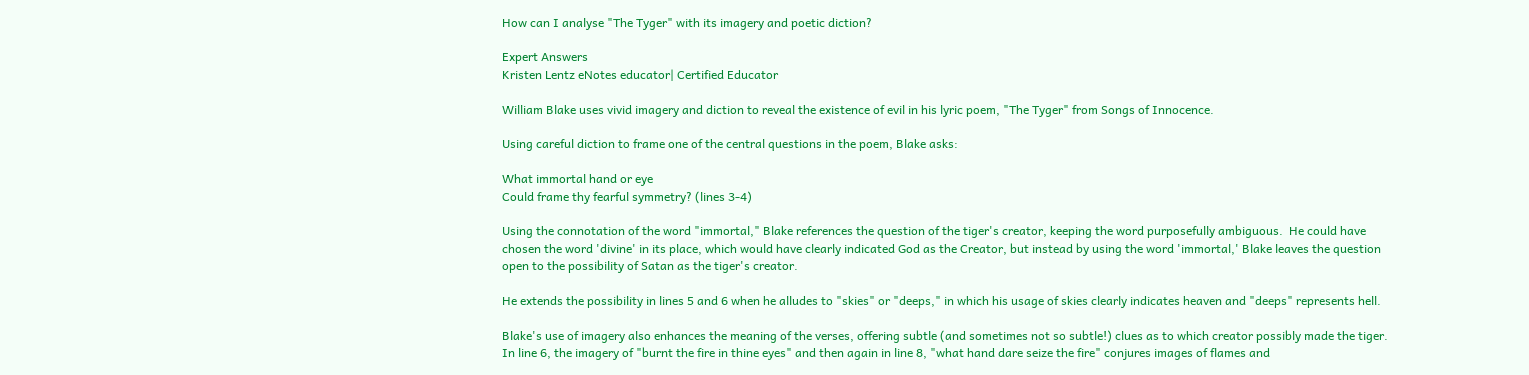How can I analyse "The Tyger" with its imagery and poetic diction?

Expert Answers
Kristen Lentz eNotes educator| Certified Educator

William Blake uses vivid imagery and diction to reveal the existence of evil in his lyric poem, "The Tyger" from Songs of Innocence.

Using careful diction to frame one of the central questions in the poem, Blake asks:

What immortal hand or eye
Could frame thy fearful symmetry? (lines 3-4)

Using the connotation of the word "immortal," Blake references the question of the tiger's creator, keeping the word purposefully ambiguous.  He could have chosen the word 'divine' in its place, which would have clearly indicated God as the Creator, but instead by using the word 'immortal,' Blake leaves the question open to the possibility of Satan as the tiger's creator.

He extends the possibility in lines 5 and 6 when he alludes to "skies" or "deeps," in which his usage of skies clearly indicates heaven and "deeps" represents hell.

Blake's use of imagery also enhances the meaning of the verses, offering subtle (and sometimes not so subtle!) clues as to which creator possibly made the tiger.  In line 6, the imagery of "burnt the fire in thine eyes" and then again in line 8, "what hand dare seize the fire" conjures images of flames and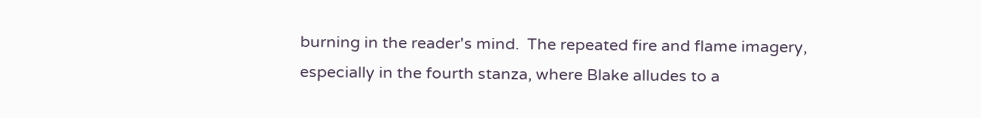burning in the reader's mind.  The repeated fire and flame imagery, especially in the fourth stanza, where Blake alludes to a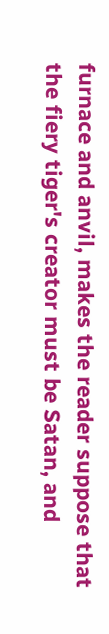furnace and anvil, makes the reader suppose that the fiery tiger's creator must be Satan, and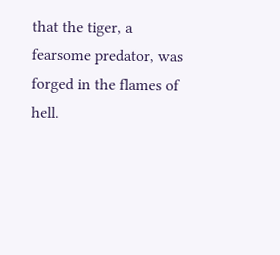that the tiger, a fearsome predator, was forged in the flames of hell.